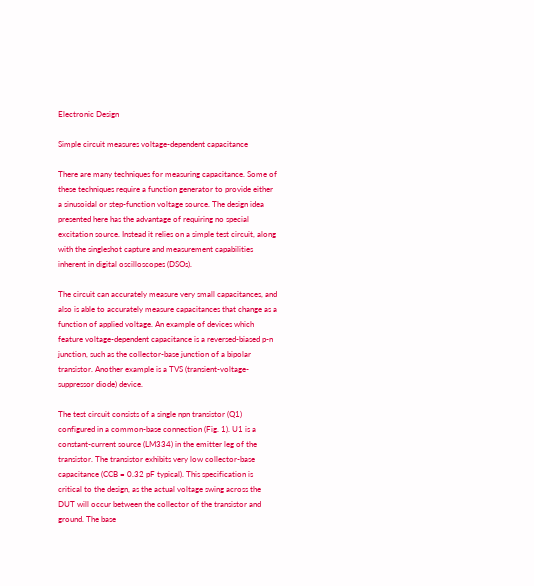Electronic Design

Simple circuit measures voltage-dependent capacitance

There are many techniques for measuring capacitance. Some of these techniques require a function generator to provide either a sinusoidal or step-function voltage source. The design idea presented here has the advantage of requiring no special excitation source. Instead it relies on a simple test circuit, along with the singleshot capture and measurement capabilities inherent in digital oscilloscopes (DSOs).

The circuit can accurately measure very small capacitances, and also is able to accurately measure capacitances that change as a function of applied voltage. An example of devices which feature voltage-dependent capacitance is a reversed-biased p-n junction, such as the collector-base junction of a bipolar transistor. Another example is a TVS (transient-voltage-suppressor diode) device.

The test circuit consists of a single npn transistor (Q1) configured in a common-base connection (Fig. 1). U1 is a constant-current source (LM334) in the emitter leg of the transistor. The transistor exhibits very low collector-base capacitance (CCB = 0.32 pF typical). This specification is critical to the design, as the actual voltage swing across the DUT will occur between the collector of the transistor and ground. The base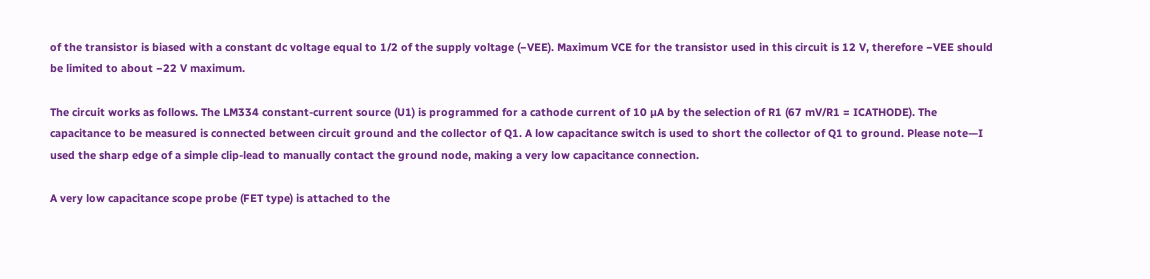of the transistor is biased with a constant dc voltage equal to 1/2 of the supply voltage (−VEE). Maximum VCE for the transistor used in this circuit is 12 V, therefore −VEE should be limited to about −22 V maximum.

The circuit works as follows. The LM334 constant-current source (U1) is programmed for a cathode current of 10 µA by the selection of R1 (67 mV/R1 = ICATHODE). The capacitance to be measured is connected between circuit ground and the collector of Q1. A low capacitance switch is used to short the collector of Q1 to ground. Please note—I used the sharp edge of a simple clip-lead to manually contact the ground node, making a very low capacitance connection.

A very low capacitance scope probe (FET type) is attached to the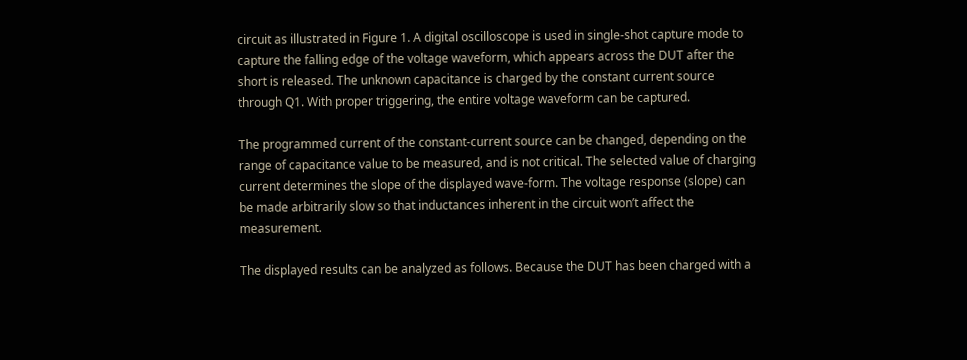circuit as illustrated in Figure 1. A digital oscilloscope is used in single-shot capture mode to capture the falling edge of the voltage waveform, which appears across the DUT after the short is released. The unknown capacitance is charged by the constant current source through Q1. With proper triggering, the entire voltage waveform can be captured.

The programmed current of the constant-current source can be changed, depending on the range of capacitance value to be measured, and is not critical. The selected value of charging current determines the slope of the displayed wave-form. The voltage response (slope) can be made arbitrarily slow so that inductances inherent in the circuit won’t affect the measurement.

The displayed results can be analyzed as follows. Because the DUT has been charged with a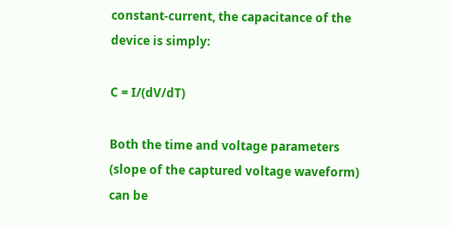constant-current, the capacitance of the device is simply:

C = I/(dV/dT)

Both the time and voltage parameters (slope of the captured voltage waveform) can be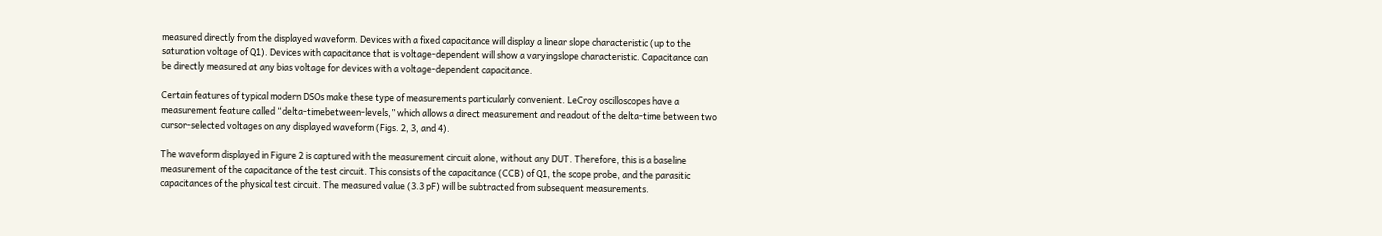measured directly from the displayed waveform. Devices with a fixed capacitance will display a linear slope characteristic (up to the saturation voltage of Q1). Devices with capacitance that is voltage-dependent will show a varyingslope characteristic. Capacitance can be directly measured at any bias voltage for devices with a voltage-dependent capacitance.

Certain features of typical modern DSOs make these type of measurements particularly convenient. LeCroy oscilloscopes have a measurement feature called “delta-timebetween-levels,” which allows a direct measurement and readout of the delta-time between two cursor-selected voltages on any displayed waveform (Figs. 2, 3, and 4).

The waveform displayed in Figure 2 is captured with the measurement circuit alone, without any DUT. Therefore, this is a baseline measurement of the capacitance of the test circuit. This consists of the capacitance (CCB) of Q1, the scope probe, and the parasitic capacitances of the physical test circuit. The measured value (3.3 pF) will be subtracted from subsequent measurements.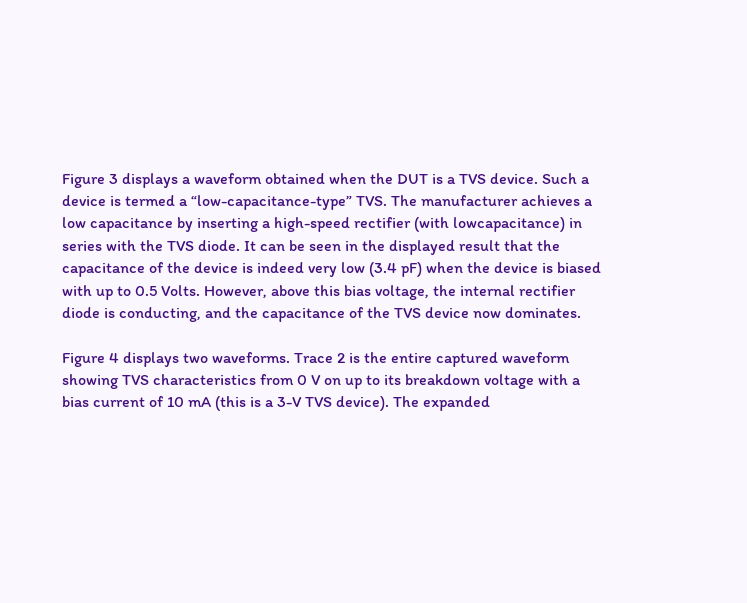Figure 3 displays a waveform obtained when the DUT is a TVS device. Such a device is termed a “low-capacitance-type” TVS. The manufacturer achieves a low capacitance by inserting a high-speed rectifier (with lowcapacitance) in series with the TVS diode. It can be seen in the displayed result that the capacitance of the device is indeed very low (3.4 pF) when the device is biased with up to 0.5 Volts. However, above this bias voltage, the internal rectifier diode is conducting, and the capacitance of the TVS device now dominates.

Figure 4 displays two waveforms. Trace 2 is the entire captured waveform showing TVS characteristics from 0 V on up to its breakdown voltage with a bias current of 10 mA (this is a 3-V TVS device). The expanded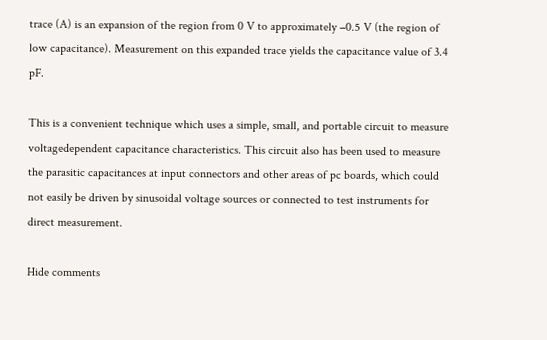trace (A) is an expansion of the region from 0 V to approximately −0.5 V (the region of low capacitance). Measurement on this expanded trace yields the capacitance value of 3.4 pF.

This is a convenient technique which uses a simple, small, and portable circuit to measure voltagedependent capacitance characteristics. This circuit also has been used to measure the parasitic capacitances at input connectors and other areas of pc boards, which could not easily be driven by sinusoidal voltage sources or connected to test instruments for direct measurement.

Hide comments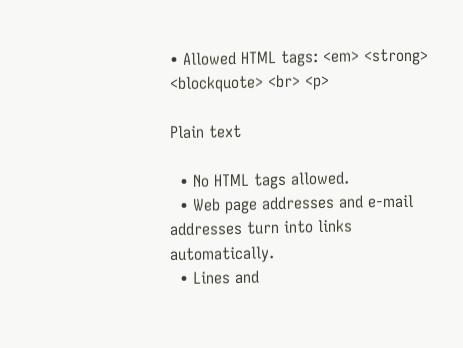• Allowed HTML tags: <em> <strong> <blockquote> <br> <p>

Plain text

  • No HTML tags allowed.
  • Web page addresses and e-mail addresses turn into links automatically.
  • Lines and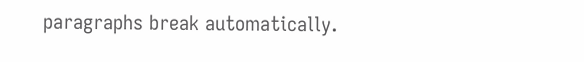paragraphs break automatically.